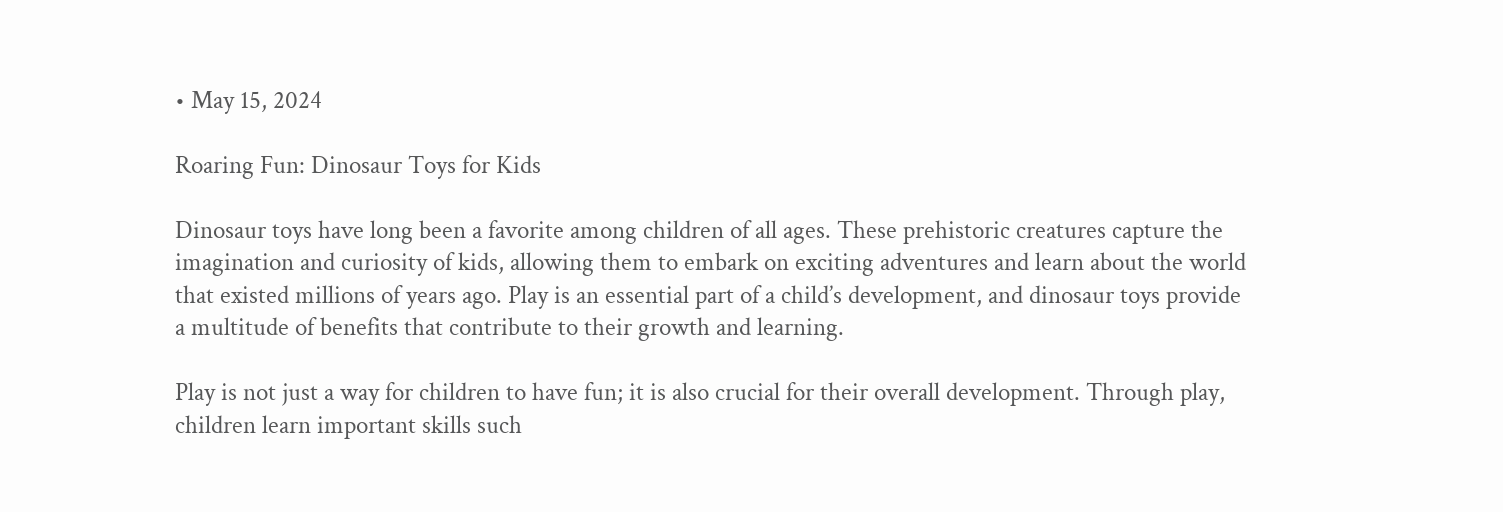• May 15, 2024

Roaring Fun: Dinosaur Toys for Kids

Dinosaur toys have long been a favorite among children of all ages. These prehistoric creatures capture the imagination and curiosity of kids, allowing them to embark on exciting adventures and learn about the world that existed millions of years ago. Play is an essential part of a child’s development, and dinosaur toys provide a multitude of benefits that contribute to their growth and learning.

Play is not just a way for children to have fun; it is also crucial for their overall development. Through play, children learn important skills such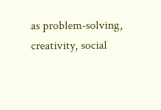as problem-solving, creativity, social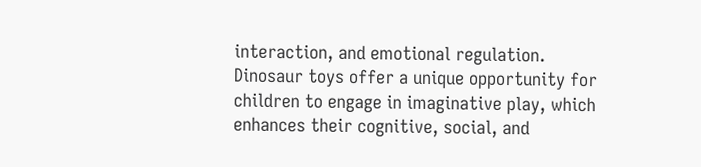interaction, and emotional regulation. Dinosaur toys offer a unique opportunity for children to engage in imaginative play, which enhances their cognitive, social, and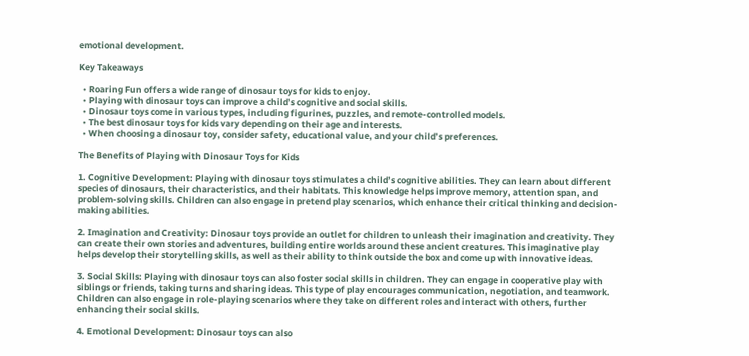emotional development.

Key Takeaways

  • Roaring Fun offers a wide range of dinosaur toys for kids to enjoy.
  • Playing with dinosaur toys can improve a child’s cognitive and social skills.
  • Dinosaur toys come in various types, including figurines, puzzles, and remote-controlled models.
  • The best dinosaur toys for kids vary depending on their age and interests.
  • When choosing a dinosaur toy, consider safety, educational value, and your child’s preferences.

The Benefits of Playing with Dinosaur Toys for Kids

1. Cognitive Development: Playing with dinosaur toys stimulates a child’s cognitive abilities. They can learn about different species of dinosaurs, their characteristics, and their habitats. This knowledge helps improve memory, attention span, and problem-solving skills. Children can also engage in pretend play scenarios, which enhance their critical thinking and decision-making abilities.

2. Imagination and Creativity: Dinosaur toys provide an outlet for children to unleash their imagination and creativity. They can create their own stories and adventures, building entire worlds around these ancient creatures. This imaginative play helps develop their storytelling skills, as well as their ability to think outside the box and come up with innovative ideas.

3. Social Skills: Playing with dinosaur toys can also foster social skills in children. They can engage in cooperative play with siblings or friends, taking turns and sharing ideas. This type of play encourages communication, negotiation, and teamwork. Children can also engage in role-playing scenarios where they take on different roles and interact with others, further enhancing their social skills.

4. Emotional Development: Dinosaur toys can also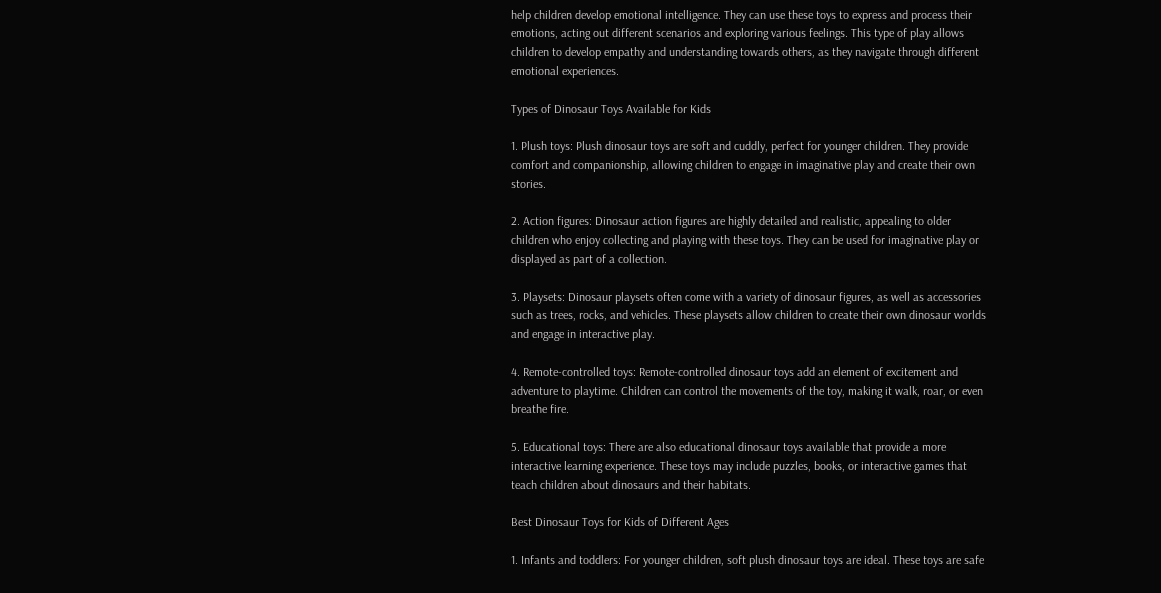help children develop emotional intelligence. They can use these toys to express and process their emotions, acting out different scenarios and exploring various feelings. This type of play allows children to develop empathy and understanding towards others, as they navigate through different emotional experiences.

Types of Dinosaur Toys Available for Kids

1. Plush toys: Plush dinosaur toys are soft and cuddly, perfect for younger children. They provide comfort and companionship, allowing children to engage in imaginative play and create their own stories.

2. Action figures: Dinosaur action figures are highly detailed and realistic, appealing to older children who enjoy collecting and playing with these toys. They can be used for imaginative play or displayed as part of a collection.

3. Playsets: Dinosaur playsets often come with a variety of dinosaur figures, as well as accessories such as trees, rocks, and vehicles. These playsets allow children to create their own dinosaur worlds and engage in interactive play.

4. Remote-controlled toys: Remote-controlled dinosaur toys add an element of excitement and adventure to playtime. Children can control the movements of the toy, making it walk, roar, or even breathe fire.

5. Educational toys: There are also educational dinosaur toys available that provide a more interactive learning experience. These toys may include puzzles, books, or interactive games that teach children about dinosaurs and their habitats.

Best Dinosaur Toys for Kids of Different Ages

1. Infants and toddlers: For younger children, soft plush dinosaur toys are ideal. These toys are safe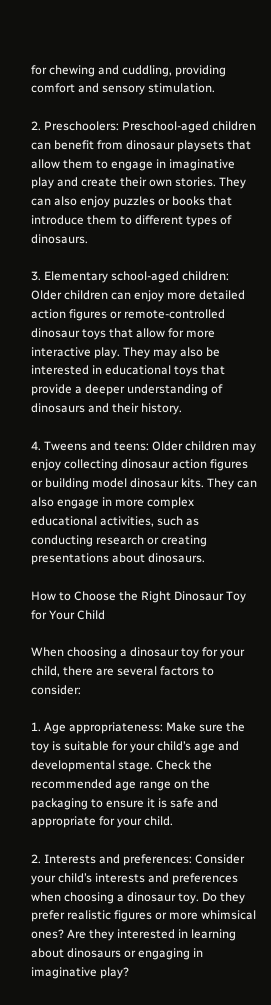for chewing and cuddling, providing comfort and sensory stimulation.

2. Preschoolers: Preschool-aged children can benefit from dinosaur playsets that allow them to engage in imaginative play and create their own stories. They can also enjoy puzzles or books that introduce them to different types of dinosaurs.

3. Elementary school-aged children: Older children can enjoy more detailed action figures or remote-controlled dinosaur toys that allow for more interactive play. They may also be interested in educational toys that provide a deeper understanding of dinosaurs and their history.

4. Tweens and teens: Older children may enjoy collecting dinosaur action figures or building model dinosaur kits. They can also engage in more complex educational activities, such as conducting research or creating presentations about dinosaurs.

How to Choose the Right Dinosaur Toy for Your Child

When choosing a dinosaur toy for your child, there are several factors to consider:

1. Age appropriateness: Make sure the toy is suitable for your child’s age and developmental stage. Check the recommended age range on the packaging to ensure it is safe and appropriate for your child.

2. Interests and preferences: Consider your child’s interests and preferences when choosing a dinosaur toy. Do they prefer realistic figures or more whimsical ones? Are they interested in learning about dinosaurs or engaging in imaginative play?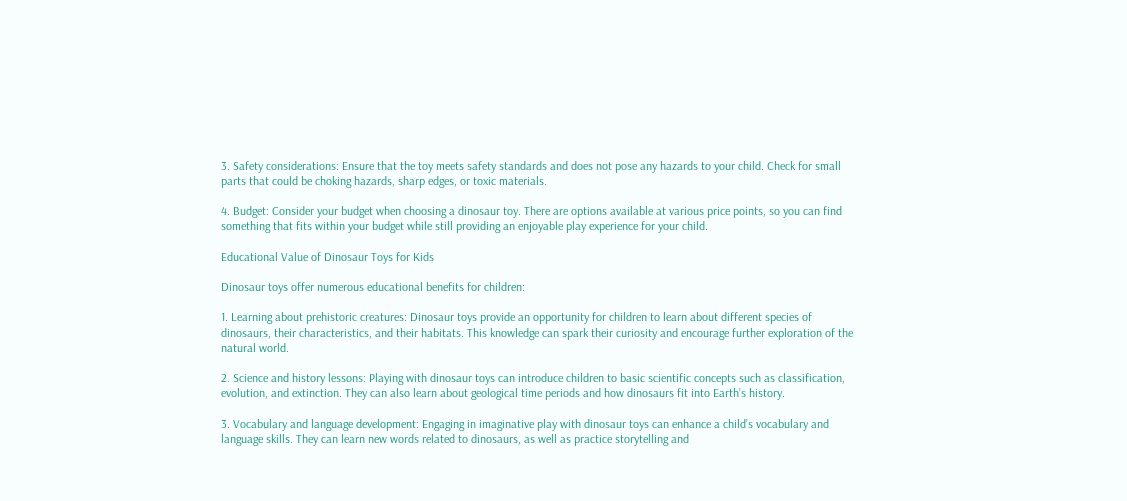3. Safety considerations: Ensure that the toy meets safety standards and does not pose any hazards to your child. Check for small parts that could be choking hazards, sharp edges, or toxic materials.

4. Budget: Consider your budget when choosing a dinosaur toy. There are options available at various price points, so you can find something that fits within your budget while still providing an enjoyable play experience for your child.

Educational Value of Dinosaur Toys for Kids

Dinosaur toys offer numerous educational benefits for children:

1. Learning about prehistoric creatures: Dinosaur toys provide an opportunity for children to learn about different species of dinosaurs, their characteristics, and their habitats. This knowledge can spark their curiosity and encourage further exploration of the natural world.

2. Science and history lessons: Playing with dinosaur toys can introduce children to basic scientific concepts such as classification, evolution, and extinction. They can also learn about geological time periods and how dinosaurs fit into Earth’s history.

3. Vocabulary and language development: Engaging in imaginative play with dinosaur toys can enhance a child’s vocabulary and language skills. They can learn new words related to dinosaurs, as well as practice storytelling and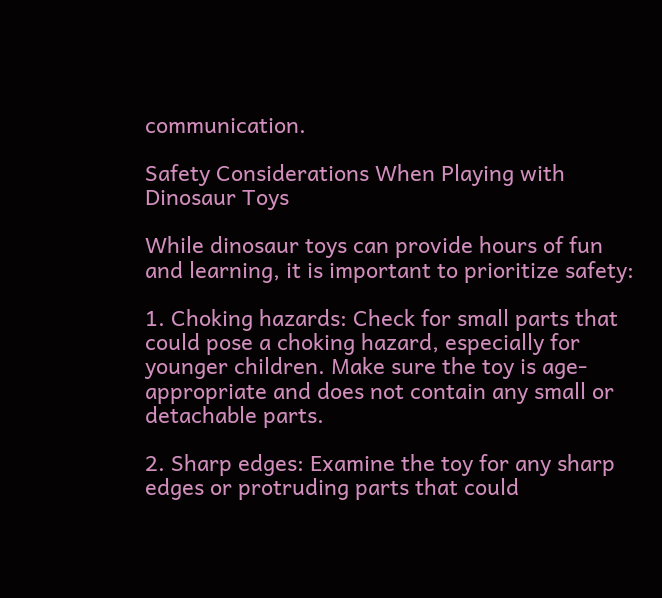communication.

Safety Considerations When Playing with Dinosaur Toys

While dinosaur toys can provide hours of fun and learning, it is important to prioritize safety:

1. Choking hazards: Check for small parts that could pose a choking hazard, especially for younger children. Make sure the toy is age-appropriate and does not contain any small or detachable parts.

2. Sharp edges: Examine the toy for any sharp edges or protruding parts that could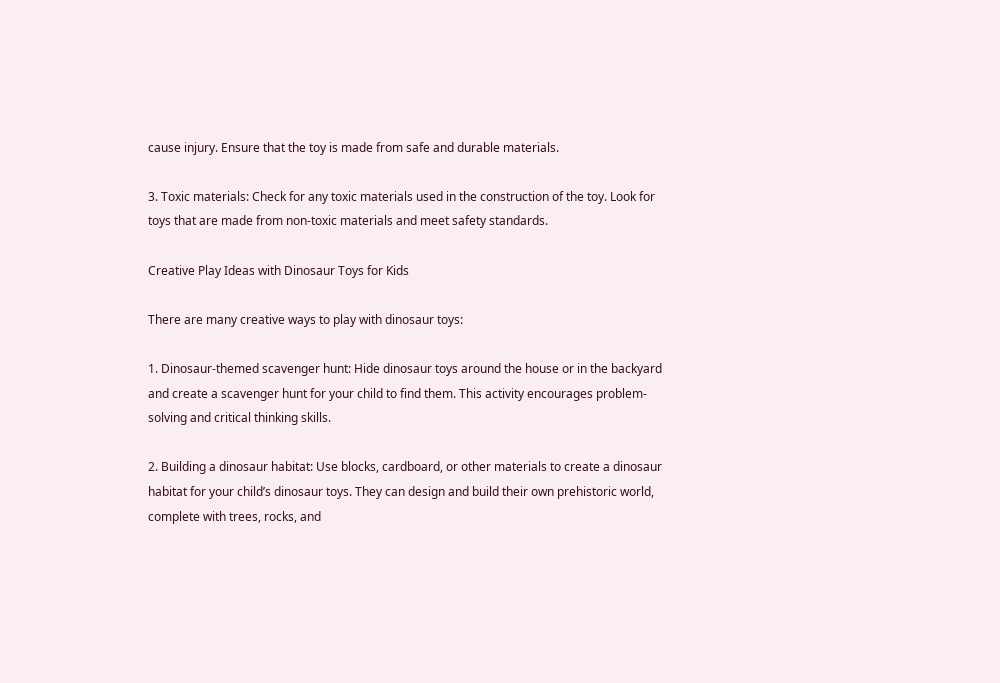cause injury. Ensure that the toy is made from safe and durable materials.

3. Toxic materials: Check for any toxic materials used in the construction of the toy. Look for toys that are made from non-toxic materials and meet safety standards.

Creative Play Ideas with Dinosaur Toys for Kids

There are many creative ways to play with dinosaur toys:

1. Dinosaur-themed scavenger hunt: Hide dinosaur toys around the house or in the backyard and create a scavenger hunt for your child to find them. This activity encourages problem-solving and critical thinking skills.

2. Building a dinosaur habitat: Use blocks, cardboard, or other materials to create a dinosaur habitat for your child’s dinosaur toys. They can design and build their own prehistoric world, complete with trees, rocks, and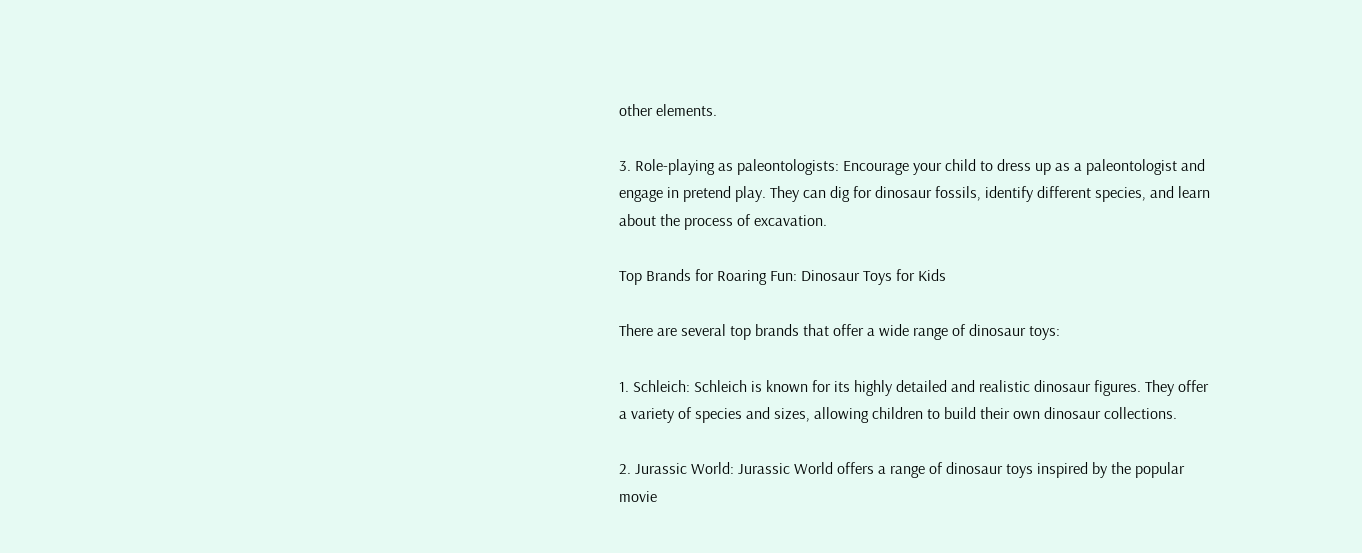other elements.

3. Role-playing as paleontologists: Encourage your child to dress up as a paleontologist and engage in pretend play. They can dig for dinosaur fossils, identify different species, and learn about the process of excavation.

Top Brands for Roaring Fun: Dinosaur Toys for Kids

There are several top brands that offer a wide range of dinosaur toys:

1. Schleich: Schleich is known for its highly detailed and realistic dinosaur figures. They offer a variety of species and sizes, allowing children to build their own dinosaur collections.

2. Jurassic World: Jurassic World offers a range of dinosaur toys inspired by the popular movie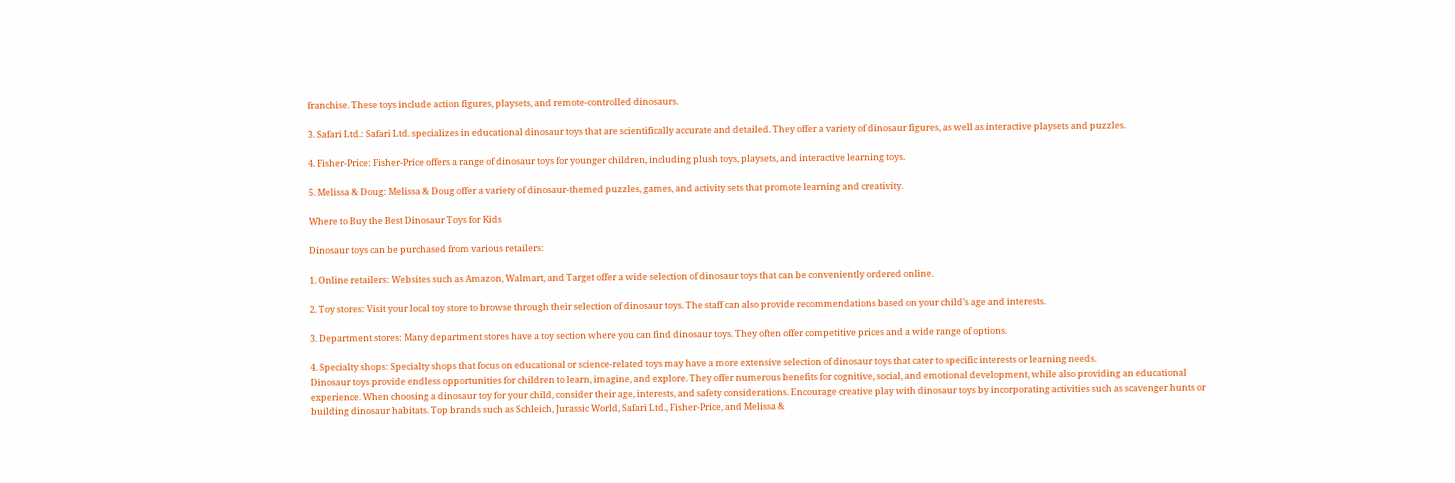franchise. These toys include action figures, playsets, and remote-controlled dinosaurs.

3. Safari Ltd.: Safari Ltd. specializes in educational dinosaur toys that are scientifically accurate and detailed. They offer a variety of dinosaur figures, as well as interactive playsets and puzzles.

4. Fisher-Price: Fisher-Price offers a range of dinosaur toys for younger children, including plush toys, playsets, and interactive learning toys.

5. Melissa & Doug: Melissa & Doug offer a variety of dinosaur-themed puzzles, games, and activity sets that promote learning and creativity.

Where to Buy the Best Dinosaur Toys for Kids

Dinosaur toys can be purchased from various retailers:

1. Online retailers: Websites such as Amazon, Walmart, and Target offer a wide selection of dinosaur toys that can be conveniently ordered online.

2. Toy stores: Visit your local toy store to browse through their selection of dinosaur toys. The staff can also provide recommendations based on your child’s age and interests.

3. Department stores: Many department stores have a toy section where you can find dinosaur toys. They often offer competitive prices and a wide range of options.

4. Specialty shops: Specialty shops that focus on educational or science-related toys may have a more extensive selection of dinosaur toys that cater to specific interests or learning needs.
Dinosaur toys provide endless opportunities for children to learn, imagine, and explore. They offer numerous benefits for cognitive, social, and emotional development, while also providing an educational experience. When choosing a dinosaur toy for your child, consider their age, interests, and safety considerations. Encourage creative play with dinosaur toys by incorporating activities such as scavenger hunts or building dinosaur habitats. Top brands such as Schleich, Jurassic World, Safari Ltd., Fisher-Price, and Melissa &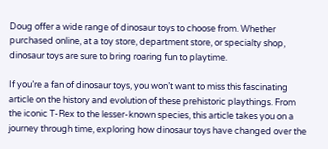Doug offer a wide range of dinosaur toys to choose from. Whether purchased online, at a toy store, department store, or specialty shop, dinosaur toys are sure to bring roaring fun to playtime.

If you’re a fan of dinosaur toys, you won’t want to miss this fascinating article on the history and evolution of these prehistoric playthings. From the iconic T-Rex to the lesser-known species, this article takes you on a journey through time, exploring how dinosaur toys have changed over the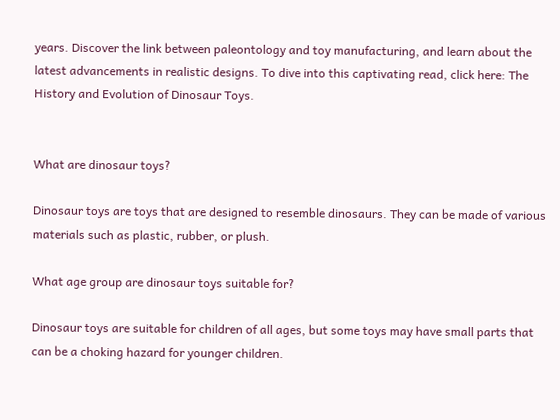years. Discover the link between paleontology and toy manufacturing, and learn about the latest advancements in realistic designs. To dive into this captivating read, click here: The History and Evolution of Dinosaur Toys.


What are dinosaur toys?

Dinosaur toys are toys that are designed to resemble dinosaurs. They can be made of various materials such as plastic, rubber, or plush.

What age group are dinosaur toys suitable for?

Dinosaur toys are suitable for children of all ages, but some toys may have small parts that can be a choking hazard for younger children.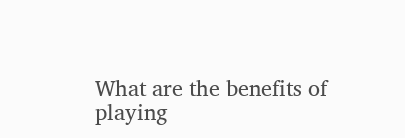What are the benefits of playing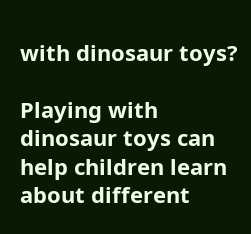with dinosaur toys?

Playing with dinosaur toys can help children learn about different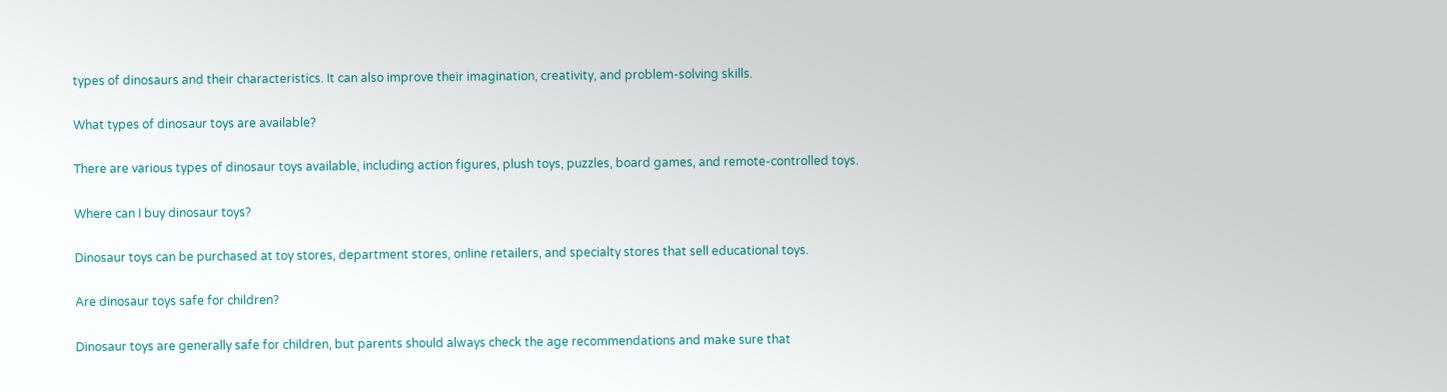types of dinosaurs and their characteristics. It can also improve their imagination, creativity, and problem-solving skills.

What types of dinosaur toys are available?

There are various types of dinosaur toys available, including action figures, plush toys, puzzles, board games, and remote-controlled toys.

Where can I buy dinosaur toys?

Dinosaur toys can be purchased at toy stores, department stores, online retailers, and specialty stores that sell educational toys.

Are dinosaur toys safe for children?

Dinosaur toys are generally safe for children, but parents should always check the age recommendations and make sure that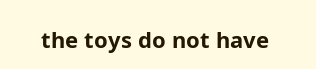the toys do not have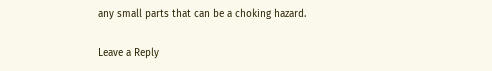any small parts that can be a choking hazard.

Leave a Reply